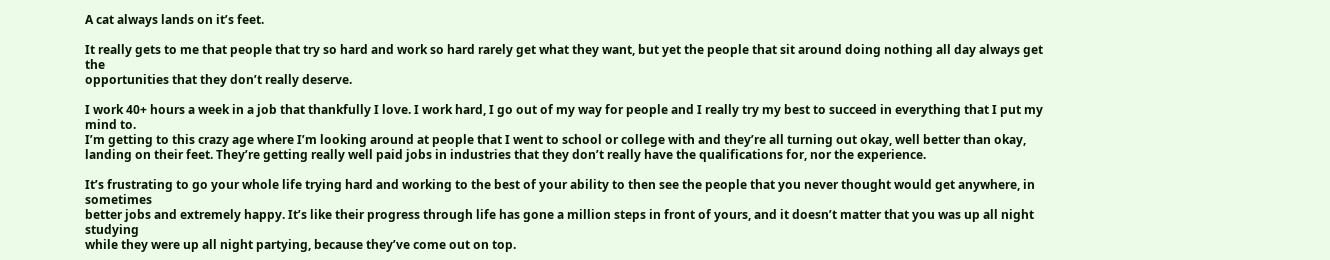A cat always lands on it’s feet.

It really gets to me that people that try so hard and work so hard rarely get what they want, but yet the people that sit around doing nothing all day always get the
opportunities that they don’t really deserve.

I work 40+ hours a week in a job that thankfully I love. I work hard, I go out of my way for people and I really try my best to succeed in everything that I put my mind to.
I’m getting to this crazy age where I’m looking around at people that I went to school or college with and they’re all turning out okay, well better than okay,
landing on their feet. They’re getting really well paid jobs in industries that they don’t really have the qualifications for, nor the experience.

It’s frustrating to go your whole life trying hard and working to the best of your ability to then see the people that you never thought would get anywhere, in sometimes
better jobs and extremely happy. It’s like their progress through life has gone a million steps in front of yours, and it doesn’t matter that you was up all night studying
while they were up all night partying, because they’ve come out on top.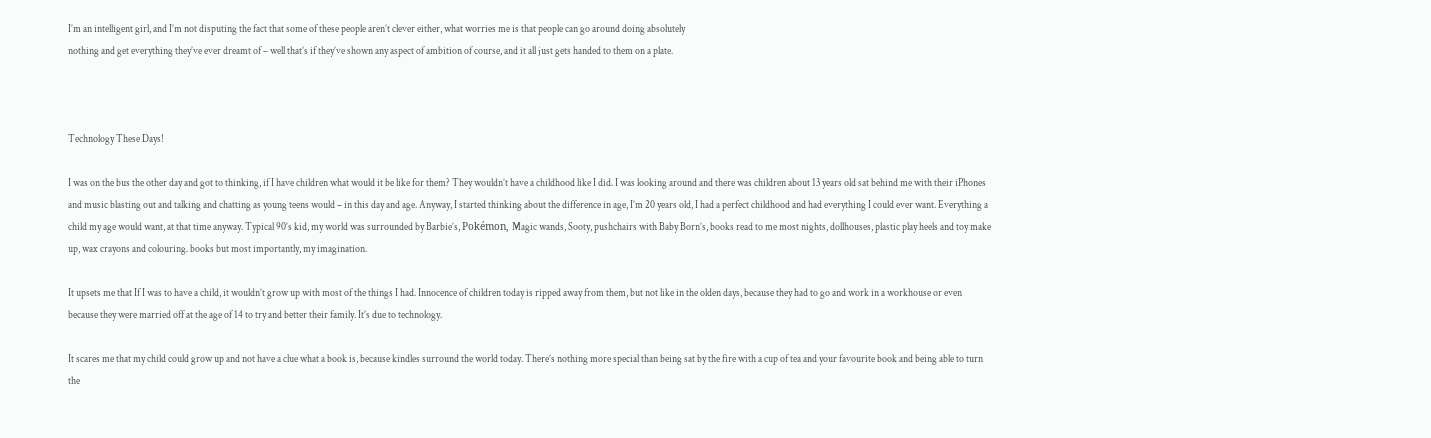I’m an intelligent girl, and I’m not disputing the fact that some of these people aren’t clever either, what worries me is that people can go around doing absolutely
nothing and get everything they’ve ever dreamt of – well that’s if they’ve shown any aspect of ambition of course, and it all just gets handed to them on a plate.



Technology These Days!

I was on the bus the other day and got to thinking, if I have children what would it be like for them? They wouldn’t have a childhood like I did. I was looking around and there was children about 13 years old sat behind me with their iPhones and music blasting out and talking and chatting as young teens would – in this day and age. Anyway, I started thinking about the difference in age, I’m 20 years old, I had a perfect childhood and had everything I could ever want. Everything a child my age would want, at that time anyway. Typical 90’s kid, my world was surrounded by Barbie’s, Pokémon, Magic wands, Sooty, pushchairs with Baby Born’s, books read to me most nights, dollhouses, plastic play heels and toy make up, wax crayons and colouring. books but most importantly, my imagination.

It upsets me that If I was to have a child, it wouldn’t grow up with most of the things I had. Innocence of children today is ripped away from them, but not like in the olden days, because they had to go and work in a workhouse or even because they were married off at the age of 14 to try and better their family. It’s due to technology.

It scares me that my child could grow up and not have a clue what a book is, because kindles surround the world today. There’s nothing more special than being sat by the fire with a cup of tea and your favourite book and being able to turn the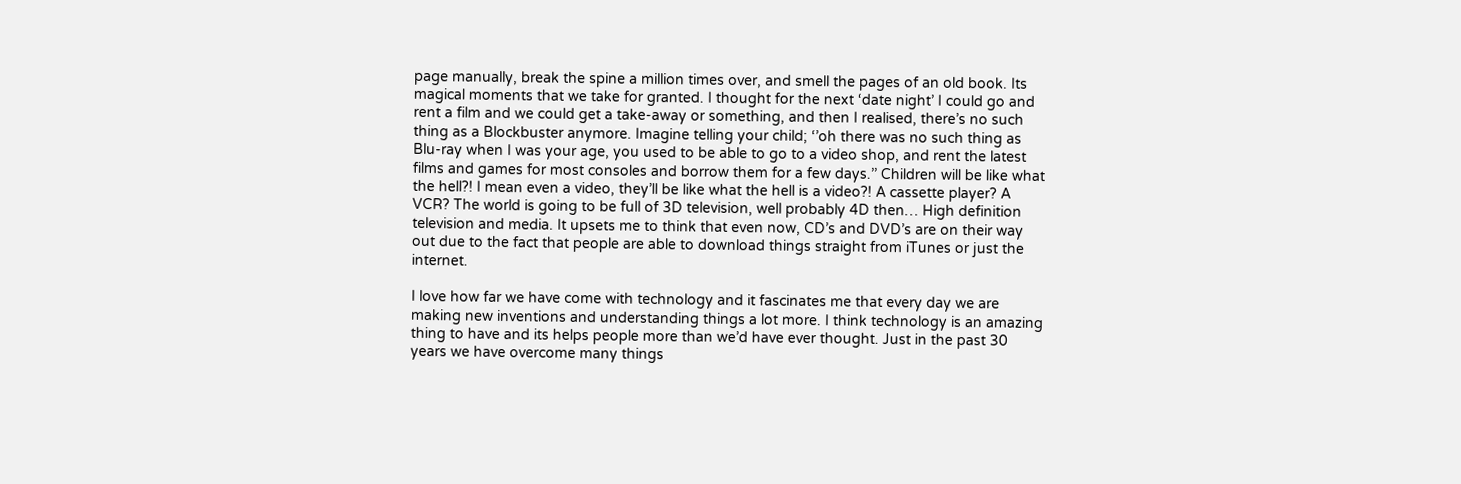page manually, break the spine a million times over, and smell the pages of an old book. Its magical moments that we take for granted. I thought for the next ‘date night’ I could go and rent a film and we could get a take-away or something, and then I realised, there’s no such thing as a Blockbuster anymore. Imagine telling your child; ‘’oh there was no such thing as Blu-ray when I was your age, you used to be able to go to a video shop, and rent the latest films and games for most consoles and borrow them for a few days.’’ Children will be like what the hell?! I mean even a video, they’ll be like what the hell is a video?! A cassette player? A VCR? The world is going to be full of 3D television, well probably 4D then… High definition television and media. It upsets me to think that even now, CD’s and DVD’s are on their way out due to the fact that people are able to download things straight from iTunes or just the internet.

I love how far we have come with technology and it fascinates me that every day we are making new inventions and understanding things a lot more. I think technology is an amazing thing to have and its helps people more than we’d have ever thought. Just in the past 30 years we have overcome many things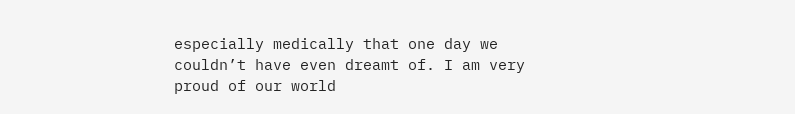especially medically that one day we couldn’t have even dreamt of. I am very proud of our world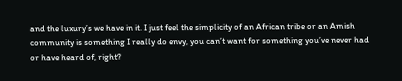and the luxury’s we have in it. I just feel the simplicity of an African tribe or an Amish community is something I really do envy, you can’t want for something you’ve never had or have heard of, right?